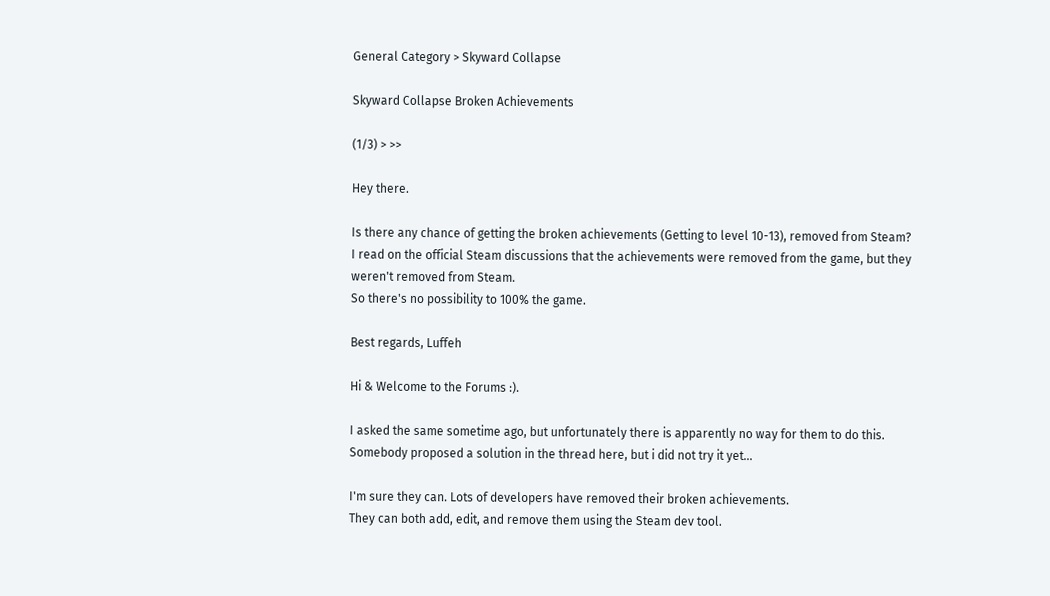General Category > Skyward Collapse

Skyward Collapse Broken Achievements

(1/3) > >>

Hey there.

Is there any chance of getting the broken achievements (Getting to level 10-13), removed from Steam?
I read on the official Steam discussions that the achievements were removed from the game, but they weren't removed from Steam.
So there's no possibility to 100% the game.

Best regards, Luffeh

Hi & Welcome to the Forums :).

I asked the same sometime ago, but unfortunately there is apparently no way for them to do this.
Somebody proposed a solution in the thread here, but i did not try it yet...

I'm sure they can. Lots of developers have removed their broken achievements.
They can both add, edit, and remove them using the Steam dev tool.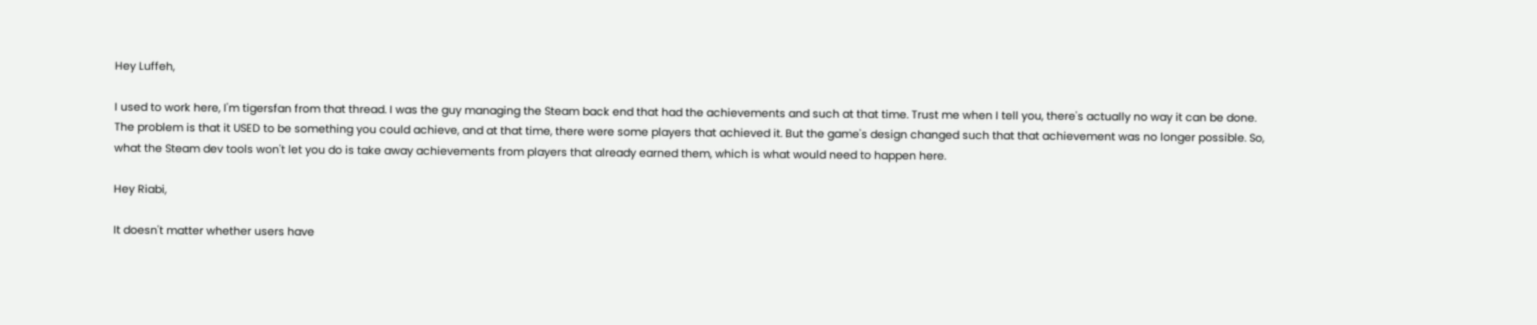Hey Luffeh,

I used to work here, I'm tigersfan from that thread. I was the guy managing the Steam back end that had the achievements and such at that time. Trust me when I tell you, there's actually no way it can be done. The problem is that it USED to be something you could achieve, and at that time, there were some players that achieved it. But the game's design changed such that that achievement was no longer possible. So, what the Steam dev tools won't let you do is take away achievements from players that already earned them, which is what would need to happen here.

Hey Riabi,

It doesn't matter whether users have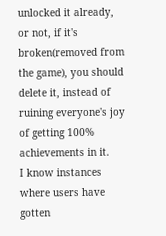unlocked it already, or not, if it's broken(removed from the game), you should delete it, instead of ruining everyone's joy of getting 100% achievements in it.
I know instances where users have gotten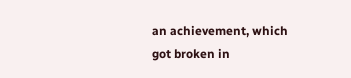an achievement, which got broken in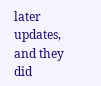later updates, and they did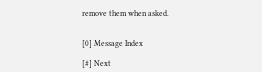remove them when asked.


[0] Message Index

[#] Next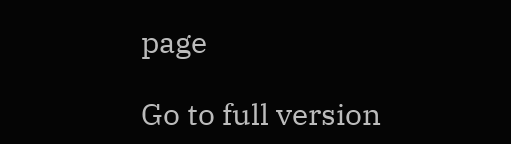page

Go to full version